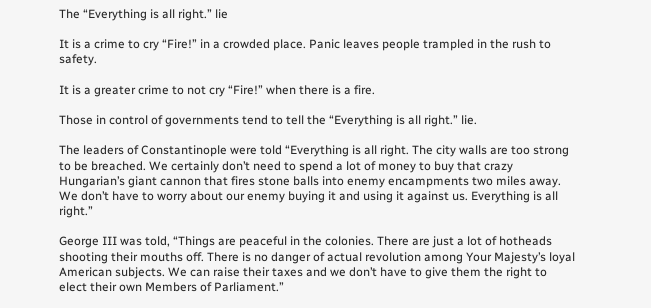The “Everything is all right.” lie

It is a crime to cry “Fire!” in a crowded place. Panic leaves people trampled in the rush to safety.

It is a greater crime to not cry “Fire!” when there is a fire.

Those in control of governments tend to tell the “Everything is all right.” lie.

The leaders of Constantinople were told “Everything is all right. The city walls are too strong to be breached. We certainly don’t need to spend a lot of money to buy that crazy Hungarian’s giant cannon that fires stone balls into enemy encampments two miles away. We don’t have to worry about our enemy buying it and using it against us. Everything is all right.”

George III was told, “Things are peaceful in the colonies. There are just a lot of hotheads shooting their mouths off. There is no danger of actual revolution among Your Majesty’s loyal American subjects. We can raise their taxes and we don’t have to give them the right to elect their own Members of Parliament.”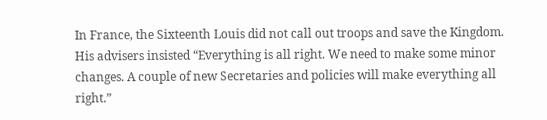In France, the Sixteenth Louis did not call out troops and save the Kingdom. His advisers insisted “Everything is all right. We need to make some minor changes. A couple of new Secretaries and policies will make everything all right.”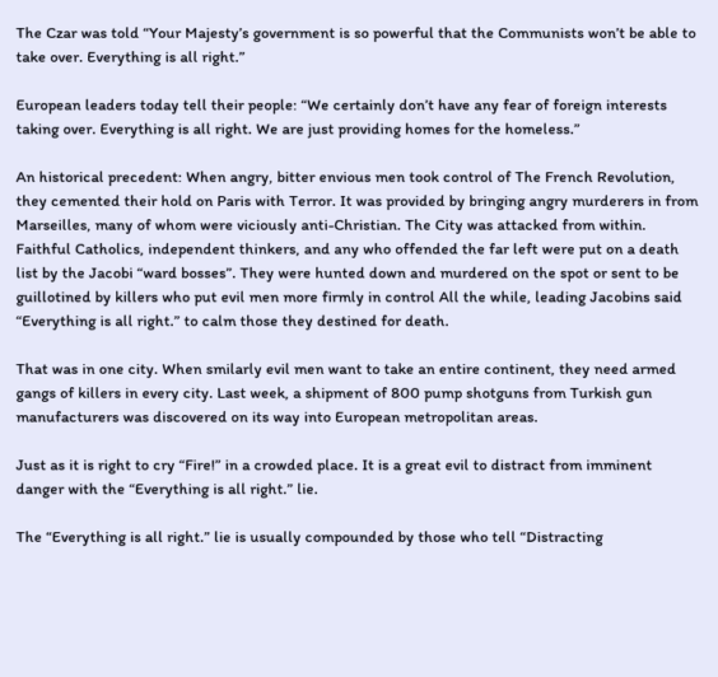The Czar was told “Your Majesty’s government is so powerful that the Communists won’t be able to take over. Everything is all right.”

European leaders today tell their people: “We certainly don’t have any fear of foreign interests taking over. Everything is all right. We are just providing homes for the homeless.”

An historical precedent: When angry, bitter envious men took control of The French Revolution, they cemented their hold on Paris with Terror. It was provided by bringing angry murderers in from Marseilles, many of whom were viciously anti-Christian. The City was attacked from within. Faithful Catholics, independent thinkers, and any who offended the far left were put on a death list by the Jacobi “ward bosses”. They were hunted down and murdered on the spot or sent to be guillotined by killers who put evil men more firmly in control All the while, leading Jacobins said “Everything is all right.” to calm those they destined for death.

That was in one city. When smilarly evil men want to take an entire continent, they need armed gangs of killers in every city. Last week, a shipment of 800 pump shotguns from Turkish gun manufacturers was discovered on its way into European metropolitan areas.

Just as it is right to cry “Fire!” in a crowded place. It is a great evil to distract from imminent danger with the “Everything is all right.” lie.

The “Everything is all right.” lie is usually compounded by those who tell “Distracting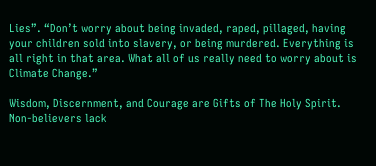Lies”. “Don’t worry about being invaded, raped, pillaged, having your children sold into slavery, or being murdered. Everything is all right in that area. What all of us really need to worry about is Climate Change.”

Wisdom, Discernment, and Courage are Gifts of The Holy Spirit. Non-believers lack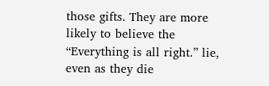those gifts. They are more likely to believe the “Everything is all right.” lie, even as they die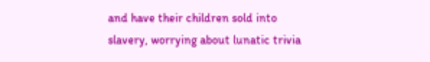and have their children sold into slavery, worrying about lunatic trivia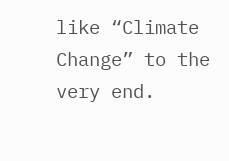like “Climate Change” to the very end.